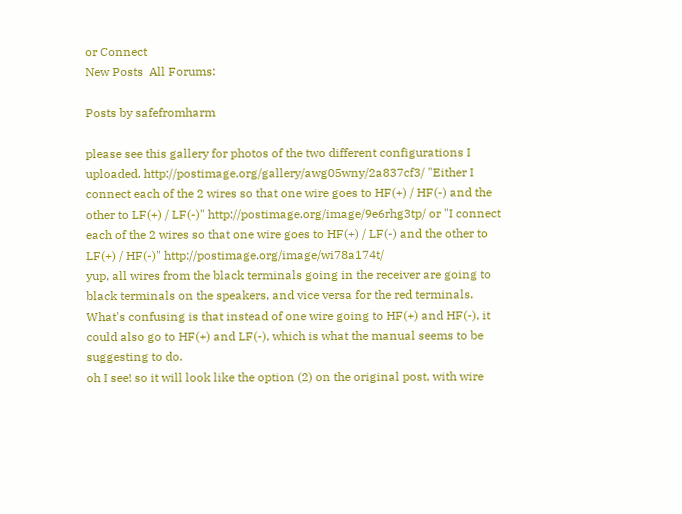or Connect
New Posts  All Forums:

Posts by safefromharm

please see this gallery for photos of the two different configurations I uploaded. http://postimage.org/gallery/awg05wny/2a837cf3/ "Either I connect each of the 2 wires so that one wire goes to HF(+) / HF(-) and the other to LF(+) / LF(-)" http://postimage.org/image/9e6rhg3tp/ or "I connect each of the 2 wires so that one wire goes to HF(+) / LF(-) and the other to LF(+) / HF(-)" http://postimage.org/image/wi78a174t/
yup, all wires from the black terminals going in the receiver are going to black terminals on the speakers, and vice versa for the red terminals. What's confusing is that instead of one wire going to HF(+) and HF(-), it could also go to HF(+) and LF(-), which is what the manual seems to be suggesting to do.
oh I see! so it will look like the option (2) on the original post, with wire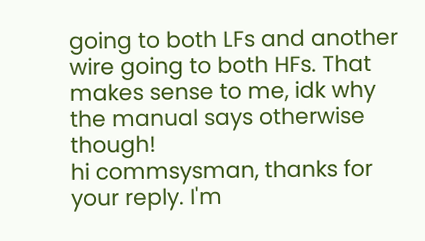going to both LFs and another wire going to both HFs. That makes sense to me, idk why the manual says otherwise though!
hi commsysman, thanks for your reply. I'm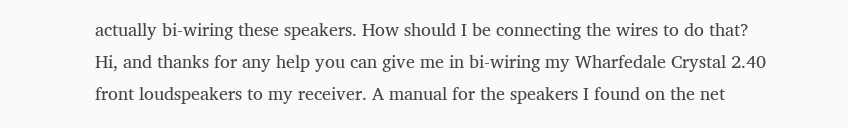actually bi-wiring these speakers. How should I be connecting the wires to do that?
Hi, and thanks for any help you can give me in bi-wiring my Wharfedale Crystal 2.40 front loudspeakers to my receiver. A manual for the speakers I found on the net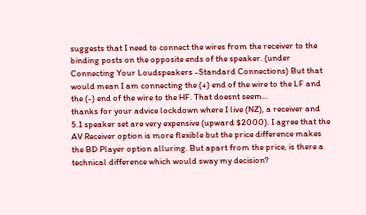suggests that I need to connect the wires from the receiver to the binding posts on the opposite ends of the speaker. (under Connecting Your Loudspeakers -Standard Connections) But that would mean I am connecting the (+) end of the wire to the LF and the (-) end of the wire to the HF. That doesnt seem...
thanks for your advice lockdown where I live (NZ), a receiver and 5.1 speaker set are very expensive (upward $2000). I agree that the AV Receiver option is more flexible but the price difference makes the BD Player option alluring. But apart from the price, is there a technical difference which would sway my decision?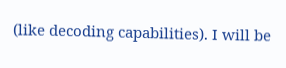(like decoding capabilities). I will be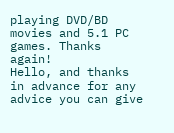playing DVD/BD movies and 5.1 PC games. Thanks again!
Hello, and thanks in advance for any advice you can give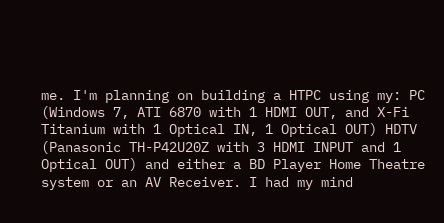me. I'm planning on building a HTPC using my: PC (Windows 7, ATI 6870 with 1 HDMI OUT, and X-Fi Titanium with 1 Optical IN, 1 Optical OUT) HDTV (Panasonic TH-P42U20Z with 3 HDMI INPUT and 1 Optical OUT) and either a BD Player Home Theatre system or an AV Receiver. I had my mind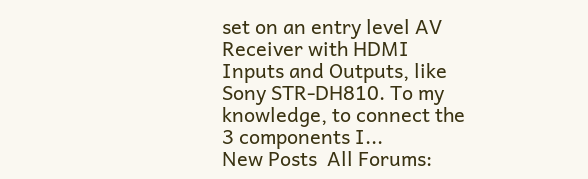set on an entry level AV Receiver with HDMI Inputs and Outputs, like Sony STR-DH810. To my knowledge, to connect the 3 components I...
New Posts  All Forums: